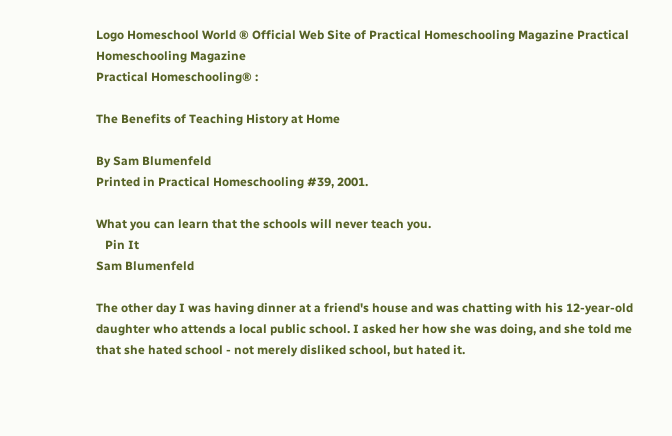Logo Homeschool World ® Official Web Site of Practical Homeschooling Magazine Practical Homeschooling Magazine
Practical Homeschooling® :

The Benefits of Teaching History at Home

By Sam Blumenfeld
Printed in Practical Homeschooling #39, 2001.

What you can learn that the schools will never teach you.
   Pin It
Sam Blumenfeld

The other day I was having dinner at a friend's house and was chatting with his 12-year-old daughter who attends a local public school. I asked her how she was doing, and she told me that she hated school - not merely disliked school, but hated it.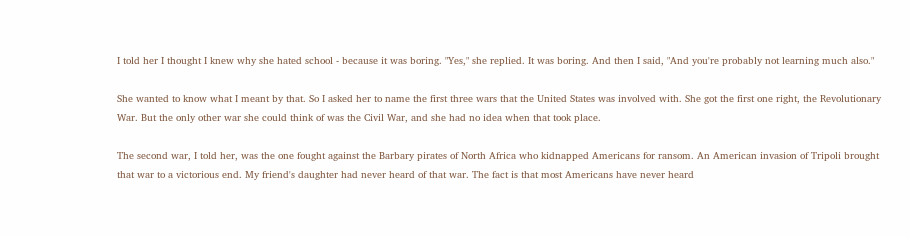I told her I thought I knew why she hated school - because it was boring. "Yes," she replied. It was boring. And then I said, "And you're probably not learning much also."

She wanted to know what I meant by that. So I asked her to name the first three wars that the United States was involved with. She got the first one right, the Revolutionary War. But the only other war she could think of was the Civil War, and she had no idea when that took place.

The second war, I told her, was the one fought against the Barbary pirates of North Africa who kidnapped Americans for ransom. An American invasion of Tripoli brought that war to a victorious end. My friend's daughter had never heard of that war. The fact is that most Americans have never heard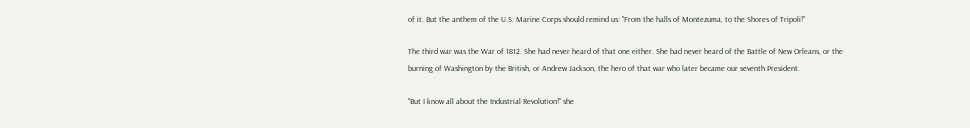of it. But the anthem of the U.S. Marine Corps should remind us: "From the halls of Montezuma, to the Shores of Tripoli!"

The third war was the War of 1812. She had never heard of that one either. She had never heard of the Battle of New Orleans, or the burning of Washington by the British, or Andrew Jackson, the hero of that war who later became our seventh President.

"But I know all about the Industrial Revolution!" she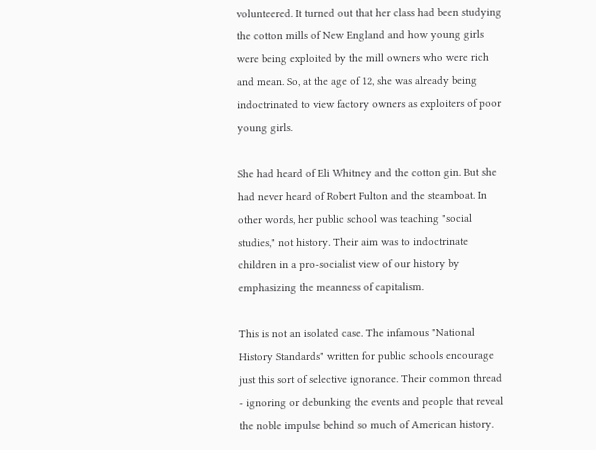volunteered. It turned out that her class had been studying the cotton mills of New England and how young girls were being exploited by the mill owners who were rich and mean. So, at the age of 12, she was already being indoctrinated to view factory owners as exploiters of poor young girls.

She had heard of Eli Whitney and the cotton gin. But she had never heard of Robert Fulton and the steamboat. In other words, her public school was teaching "social studies," not history. Their aim was to indoctrinate children in a pro-socialist view of our history by emphasizing the meanness of capitalism.

This is not an isolated case. The infamous "National History Standards" written for public schools encourage just this sort of selective ignorance. Their common thread - ignoring or debunking the events and people that reveal the noble impulse behind so much of American history.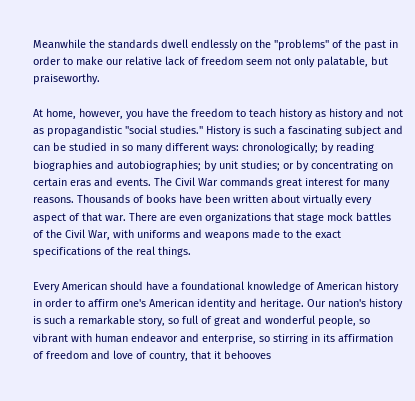Meanwhile the standards dwell endlessly on the "problems" of the past in order to make our relative lack of freedom seem not only palatable, but praiseworthy.

At home, however, you have the freedom to teach history as history and not as propagandistic "social studies." History is such a fascinating subject and can be studied in so many different ways: chronologically; by reading biographies and autobiographies; by unit studies; or by concentrating on certain eras and events. The Civil War commands great interest for many reasons. Thousands of books have been written about virtually every aspect of that war. There are even organizations that stage mock battles of the Civil War, with uniforms and weapons made to the exact specifications of the real things.

Every American should have a foundational knowledge of American history in order to affirm one's American identity and heritage. Our nation's history is such a remarkable story, so full of great and wonderful people, so vibrant with human endeavor and enterprise, so stirring in its affirmation of freedom and love of country, that it behooves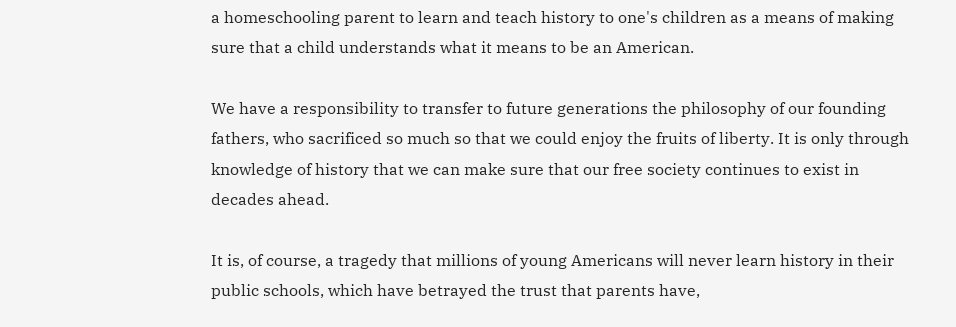a homeschooling parent to learn and teach history to one's children as a means of making sure that a child understands what it means to be an American.

We have a responsibility to transfer to future generations the philosophy of our founding fathers, who sacrificed so much so that we could enjoy the fruits of liberty. It is only through knowledge of history that we can make sure that our free society continues to exist in decades ahead.

It is, of course, a tragedy that millions of young Americans will never learn history in their public schools, which have betrayed the trust that parents have,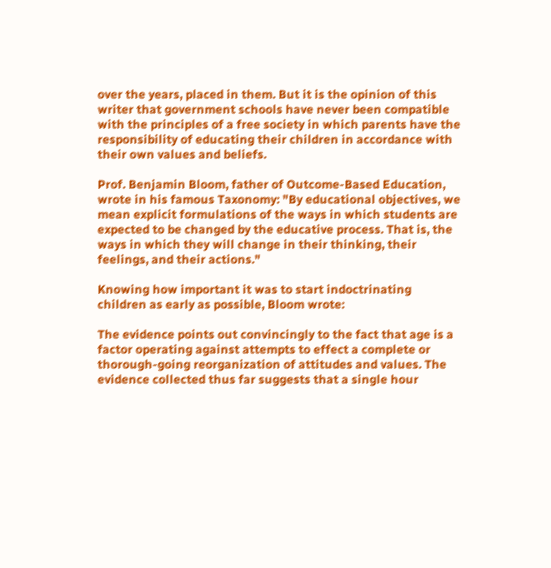over the years, placed in them. But it is the opinion of this writer that government schools have never been compatible with the principles of a free society in which parents have the responsibility of educating their children in accordance with their own values and beliefs.

Prof. Benjamin Bloom, father of Outcome-Based Education, wrote in his famous Taxonomy: "By educational objectives, we mean explicit formulations of the ways in which students are expected to be changed by the educative process. That is, the ways in which they will change in their thinking, their feelings, and their actions."

Knowing how important it was to start indoctrinating children as early as possible, Bloom wrote:

The evidence points out convincingly to the fact that age is a factor operating against attempts to effect a complete or thorough-going reorganization of attitudes and values. The evidence collected thus far suggests that a single hour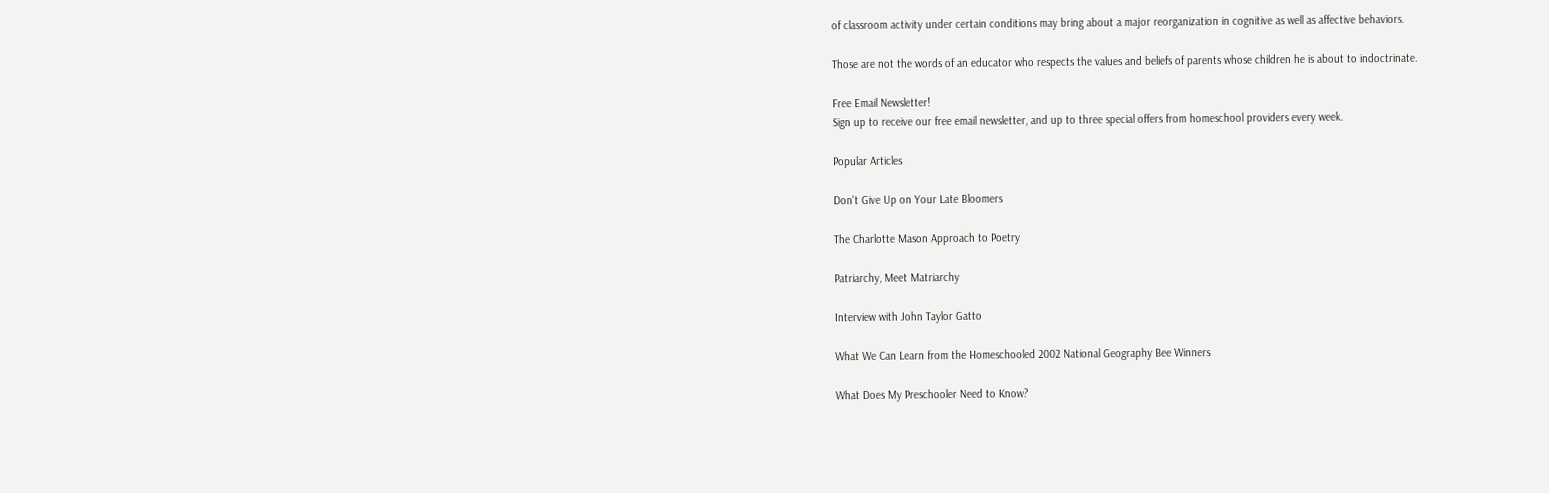of classroom activity under certain conditions may bring about a major reorganization in cognitive as well as affective behaviors.

Those are not the words of an educator who respects the values and beliefs of parents whose children he is about to indoctrinate.

Free Email Newsletter!
Sign up to receive our free email newsletter, and up to three special offers from homeschool providers every week.

Popular Articles

Don't Give Up on Your Late Bloomers

The Charlotte Mason Approach to Poetry

Patriarchy, Meet Matriarchy

Interview with John Taylor Gatto

What We Can Learn from the Homeschooled 2002 National Geography Bee Winners

What Does My Preschooler Need to Know?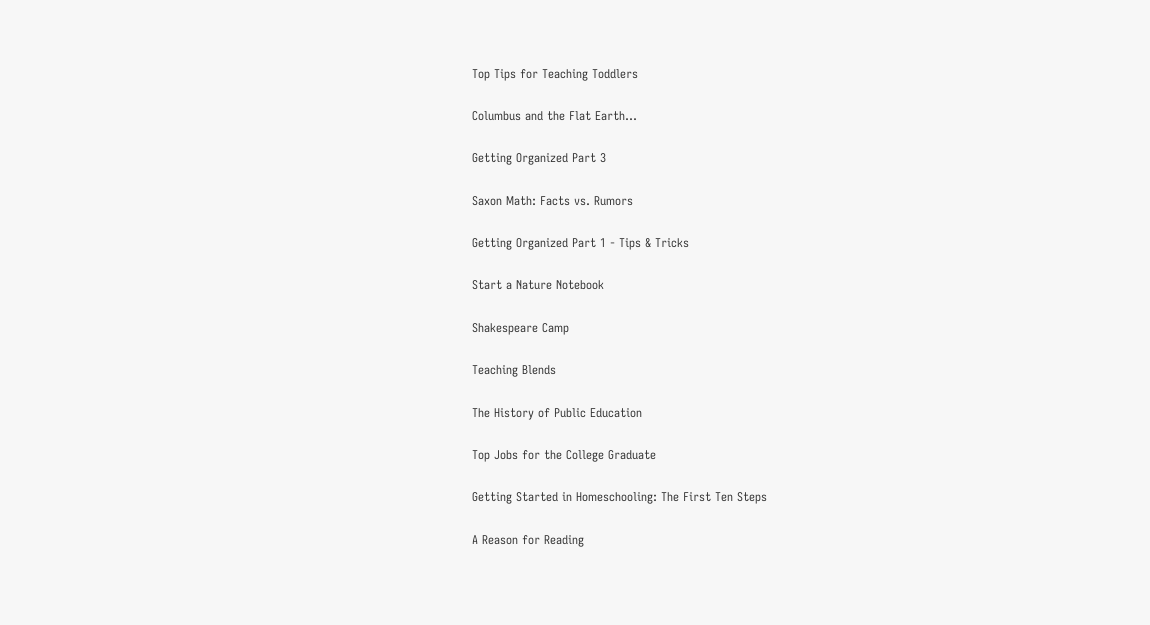Top Tips for Teaching Toddlers

Columbus and the Flat Earth...

Getting Organized Part 3

Saxon Math: Facts vs. Rumors

Getting Organized Part 1 - Tips & Tricks

Start a Nature Notebook

Shakespeare Camp

Teaching Blends

The History of Public Education

Top Jobs for the College Graduate

Getting Started in Homeschooling: The First Ten Steps

A Reason for Reading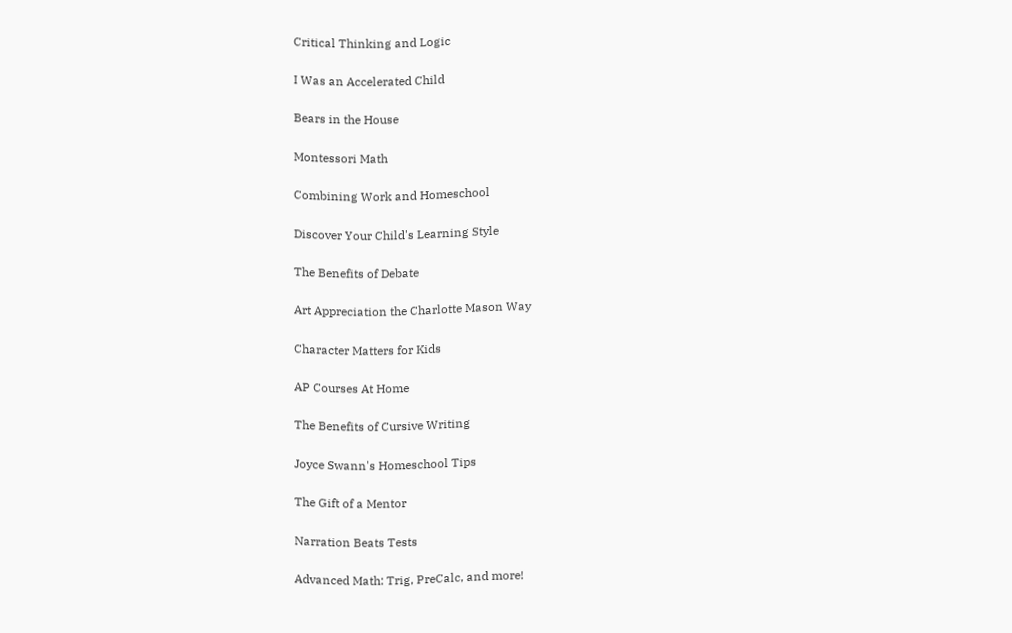Critical Thinking and Logic

I Was an Accelerated Child

Bears in the House

Montessori Math

Combining Work and Homeschool

Discover Your Child's Learning Style

The Benefits of Debate

Art Appreciation the Charlotte Mason Way

Character Matters for Kids

AP Courses At Home

The Benefits of Cursive Writing

Joyce Swann's Homeschool Tips

The Gift of a Mentor

Narration Beats Tests

Advanced Math: Trig, PreCalc, and more!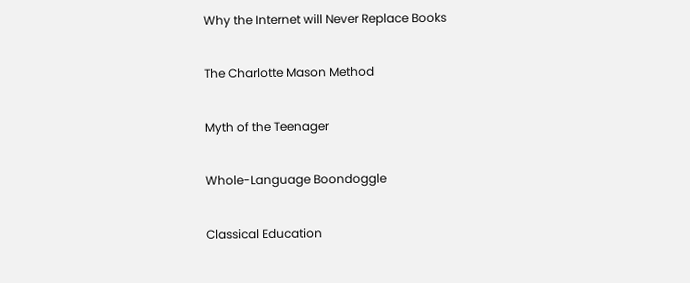Why the Internet will Never Replace Books

The Charlotte Mason Method

Myth of the Teenager

Whole-Language Boondoggle

Classical Education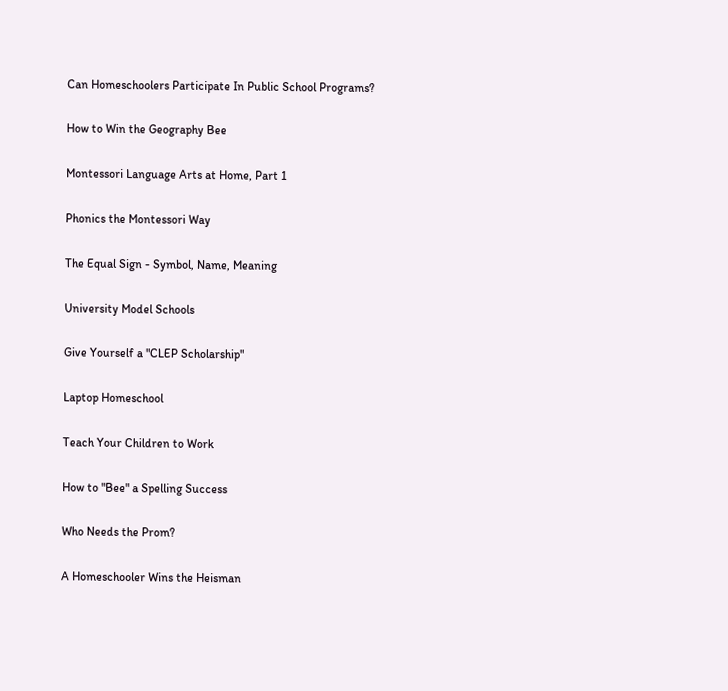Can Homeschoolers Participate In Public School Programs?

How to Win the Geography Bee

Montessori Language Arts at Home, Part 1

Phonics the Montessori Way

The Equal Sign - Symbol, Name, Meaning

University Model Schools

Give Yourself a "CLEP Scholarship"

Laptop Homeschool

Teach Your Children to Work

How to "Bee" a Spelling Success

Who Needs the Prom?

A Homeschooler Wins the Heisman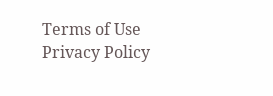Terms of Use   Privacy Policy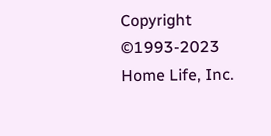Copyright ©1993-2023 Home Life, Inc.